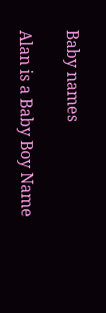Baby names

Alan is a Baby Boy Name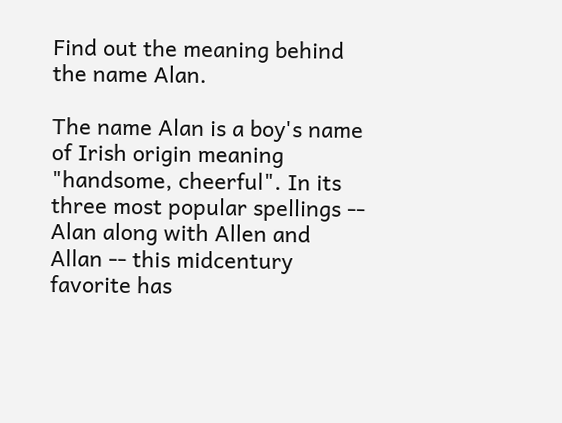Find out the meaning behind the name Alan.

The name Alan is a boy's name of Irish origin meaning "handsome, cheerful". In its three most popular spellings -- Alan along with Allen and Allan -- this midcentury favorite has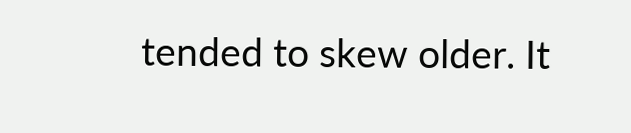tended to skew older. It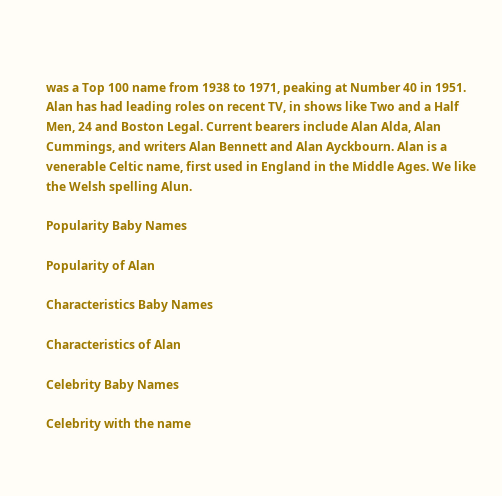was a Top 100 name from 1938 to 1971, peaking at Number 40 in 1951. Alan has had leading roles on recent TV, in shows like Two and a Half Men, 24 and Boston Legal. Current bearers include Alan Alda, Alan Cummings, and writers Alan Bennett and Alan Ayckbourn. Alan is a venerable Celtic name, first used in England in the Middle Ages. We like the Welsh spelling Alun.

Popularity Baby Names

Popularity of Alan

Characteristics Baby Names

Characteristics of Alan

Celebrity Baby Names

Celebrity with the name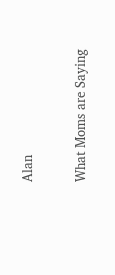Alan

What Moms are Saying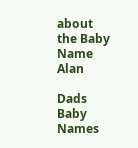about the Baby Name Alan

Dads Baby Names